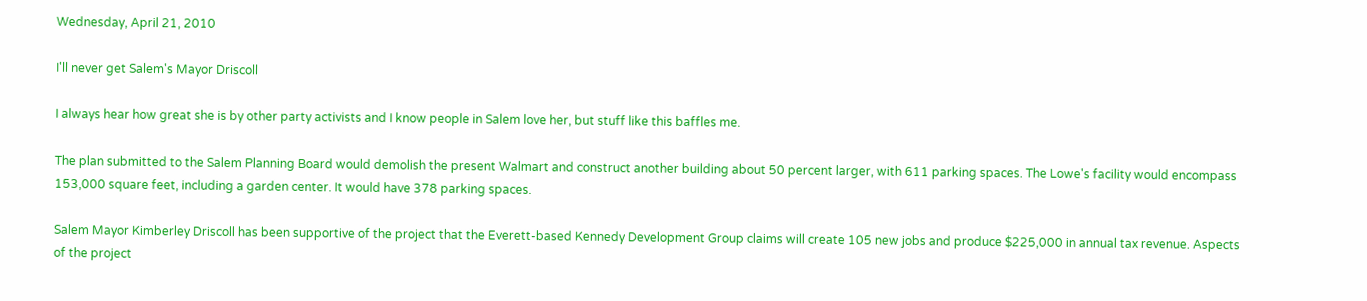Wednesday, April 21, 2010

I'll never get Salem's Mayor Driscoll

I always hear how great she is by other party activists and I know people in Salem love her, but stuff like this baffles me.

The plan submitted to the Salem Planning Board would demolish the present Walmart and construct another building about 50 percent larger, with 611 parking spaces. The Lowe's facility would encompass 153,000 square feet, including a garden center. It would have 378 parking spaces.

Salem Mayor Kimberley Driscoll has been supportive of the project that the Everett-based Kennedy Development Group claims will create 105 new jobs and produce $225,000 in annual tax revenue. Aspects of the project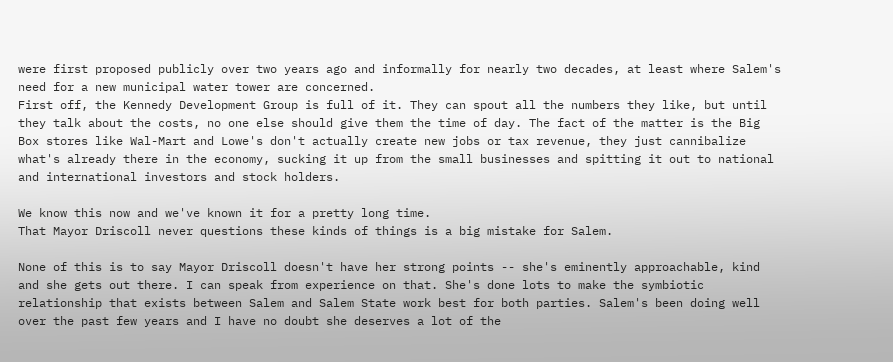were first proposed publicly over two years ago and informally for nearly two decades, at least where Salem's need for a new municipal water tower are concerned.
First off, the Kennedy Development Group is full of it. They can spout all the numbers they like, but until they talk about the costs, no one else should give them the time of day. The fact of the matter is the Big Box stores like Wal-Mart and Lowe's don't actually create new jobs or tax revenue, they just cannibalize what's already there in the economy, sucking it up from the small businesses and spitting it out to national and international investors and stock holders.

We know this now and we've known it for a pretty long time.
That Mayor Driscoll never questions these kinds of things is a big mistake for Salem.

None of this is to say Mayor Driscoll doesn't have her strong points -- she's eminently approachable, kind and she gets out there. I can speak from experience on that. She's done lots to make the symbiotic relationship that exists between Salem and Salem State work best for both parties. Salem's been doing well over the past few years and I have no doubt she deserves a lot of the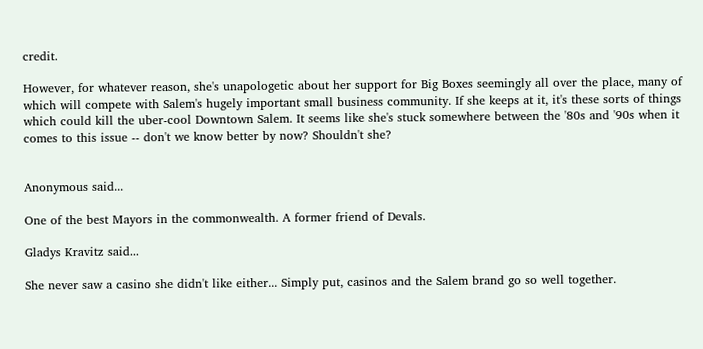credit.

However, for whatever reason, she's unapologetic about her support for Big Boxes seemingly all over the place, many of which will compete with Salem's hugely important small business community. If she keeps at it, it's these sorts of things which could kill the uber-cool Downtown Salem. It seems like she's stuck somewhere between the '80s and '90s when it comes to this issue -- don't we know better by now? Shouldn't she?


Anonymous said...

One of the best Mayors in the commonwealth. A former friend of Devals.

Gladys Kravitz said...

She never saw a casino she didn't like either... Simply put, casinos and the Salem brand go so well together.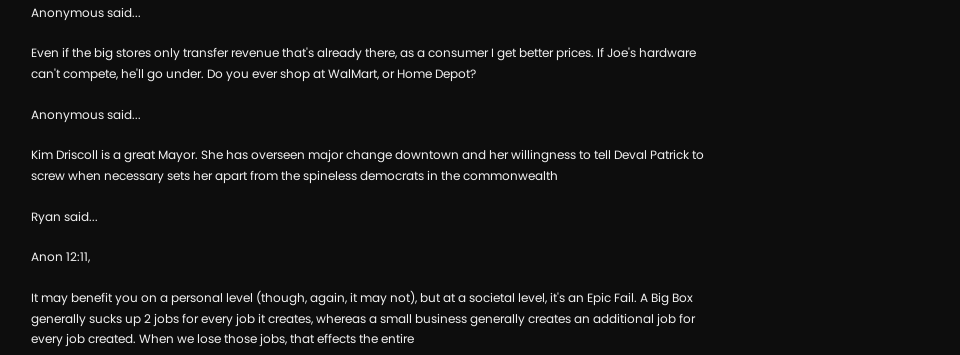Anonymous said...

Even if the big stores only transfer revenue that's already there, as a consumer I get better prices. If Joe's hardware can't compete, he'll go under. Do you ever shop at WalMart, or Home Depot?

Anonymous said...

Kim Driscoll is a great Mayor. She has overseen major change downtown and her willingness to tell Deval Patrick to screw when necessary sets her apart from the spineless democrats in the commonwealth

Ryan said...

Anon 12:11,

It may benefit you on a personal level (though, again, it may not), but at a societal level, it's an Epic Fail. A Big Box generally sucks up 2 jobs for every job it creates, whereas a small business generally creates an additional job for every job created. When we lose those jobs, that effects the entire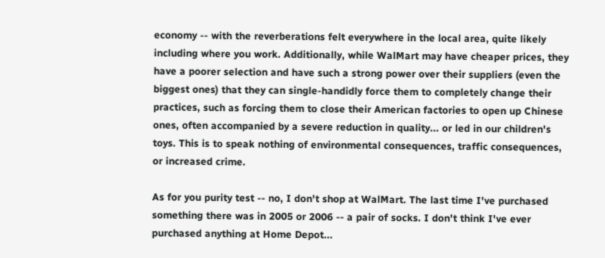economy -- with the reverberations felt everywhere in the local area, quite likely including where you work. Additionally, while WalMart may have cheaper prices, they have a poorer selection and have such a strong power over their suppliers (even the biggest ones) that they can single-handidly force them to completely change their practices, such as forcing them to close their American factories to open up Chinese ones, often accompanied by a severe reduction in quality... or led in our children's toys. This is to speak nothing of environmental consequences, traffic consequences, or increased crime.

As for you purity test -- no, I don't shop at WalMart. The last time I've purchased something there was in 2005 or 2006 -- a pair of socks. I don't think I've ever purchased anything at Home Depot...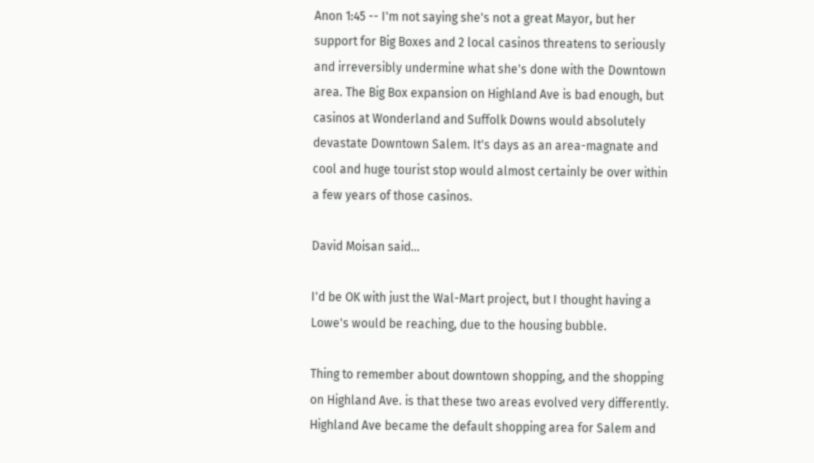Anon 1:45 -- I'm not saying she's not a great Mayor, but her support for Big Boxes and 2 local casinos threatens to seriously and irreversibly undermine what she's done with the Downtown area. The Big Box expansion on Highland Ave is bad enough, but casinos at Wonderland and Suffolk Downs would absolutely devastate Downtown Salem. It's days as an area-magnate and cool and huge tourist stop would almost certainly be over within a few years of those casinos.

David Moisan said...

I'd be OK with just the Wal-Mart project, but I thought having a Lowe's would be reaching, due to the housing bubble.

Thing to remember about downtown shopping, and the shopping on Highland Ave. is that these two areas evolved very differently. Highland Ave became the default shopping area for Salem and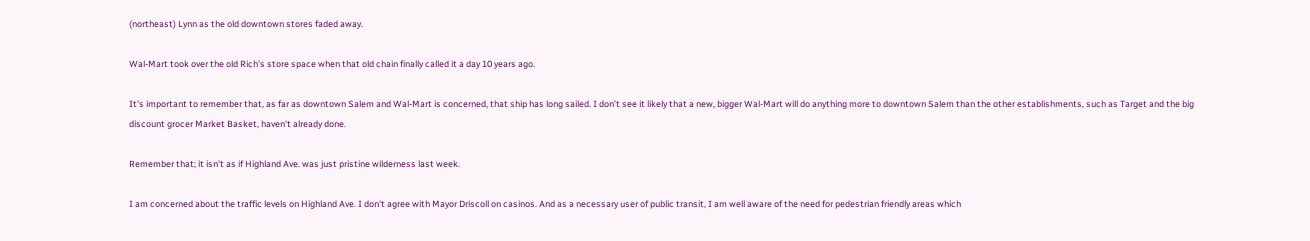(northeast) Lynn as the old downtown stores faded away.

Wal-Mart took over the old Rich's store space when that old chain finally called it a day 10 years ago.

It's important to remember that, as far as downtown Salem and Wal-Mart is concerned, that ship has long sailed. I don't see it likely that a new, bigger Wal-Mart will do anything more to downtown Salem than the other establishments, such as Target and the big discount grocer Market Basket, haven't already done.

Remember that; it isn't as if Highland Ave. was just pristine wilderness last week.

I am concerned about the traffic levels on Highland Ave. I don't agree with Mayor Driscoll on casinos. And as a necessary user of public transit, I am well aware of the need for pedestrian friendly areas which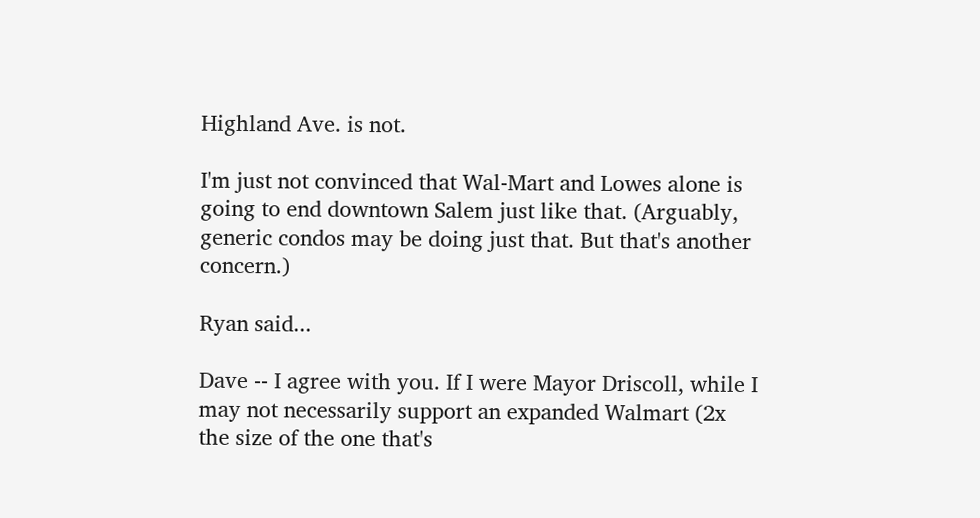Highland Ave. is not.

I'm just not convinced that Wal-Mart and Lowes alone is going to end downtown Salem just like that. (Arguably, generic condos may be doing just that. But that's another concern.)

Ryan said...

Dave -- I agree with you. If I were Mayor Driscoll, while I may not necessarily support an expanded Walmart (2x the size of the one that's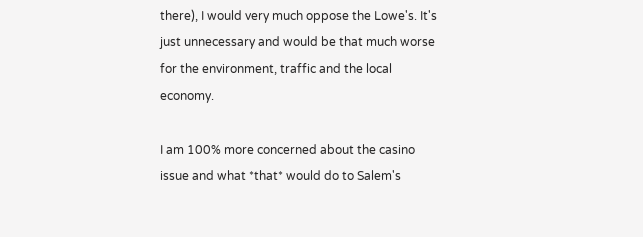there), I would very much oppose the Lowe's. It's just unnecessary and would be that much worse for the environment, traffic and the local economy.

I am 100% more concerned about the casino issue and what *that* would do to Salem's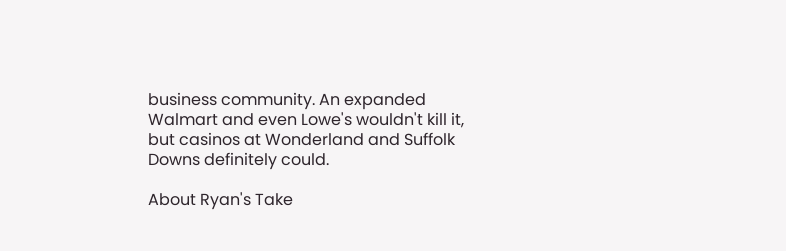business community. An expanded Walmart and even Lowe's wouldn't kill it, but casinos at Wonderland and Suffolk Downs definitely could.

About Ryan's Take